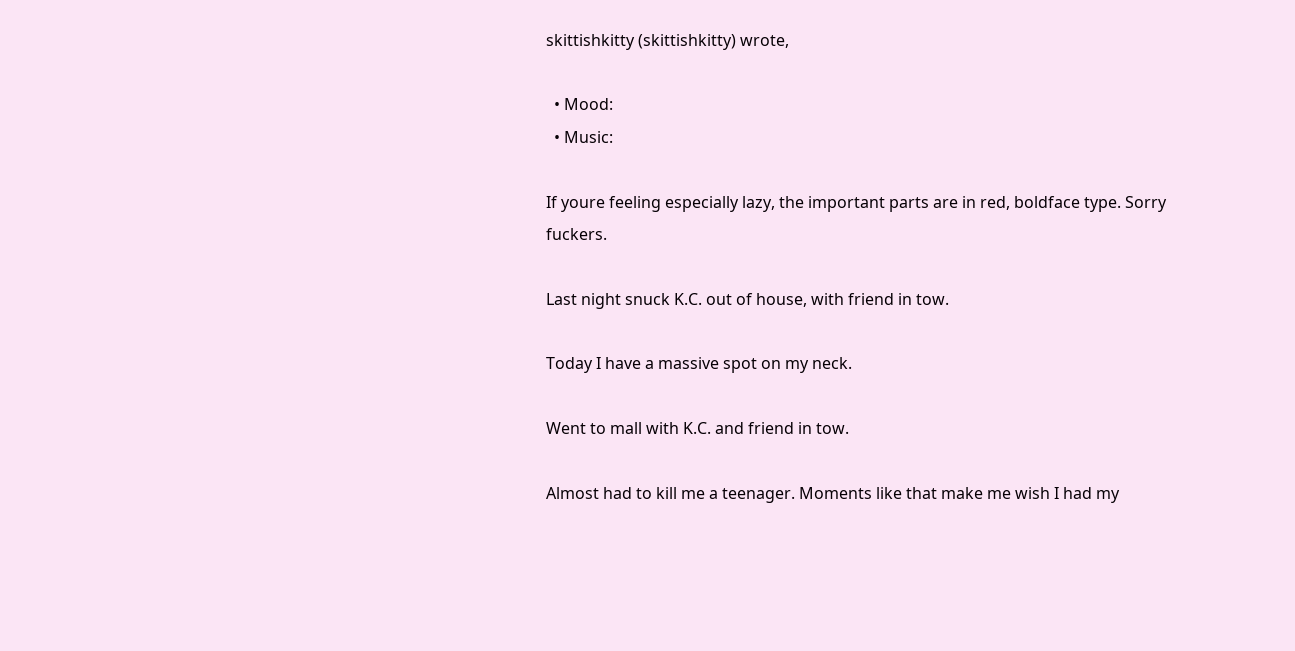skittishkitty (skittishkitty) wrote,

  • Mood:
  • Music:

If youre feeling especially lazy, the important parts are in red, boldface type. Sorry fuckers.

Last night snuck K.C. out of house, with friend in tow.

Today I have a massive spot on my neck.

Went to mall with K.C. and friend in tow.

Almost had to kill me a teenager. Moments like that make me wish I had my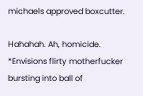michaels approved boxcutter.

Hahahah. Ah, homicide. *Envisions flirty motherfucker bursting into ball of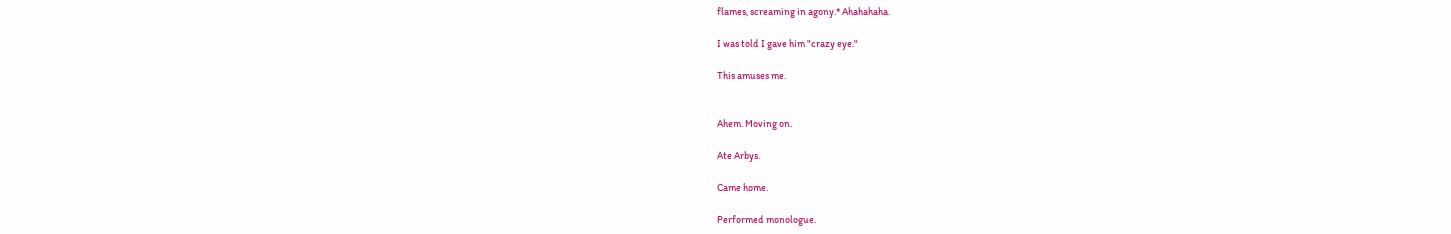flames, screaming in agony.* Ahahahaha.

I was told I gave him "crazy eye."

This amuses me.


Ahem. Moving on.

Ate Arbys.

Came home.

Performed monologue.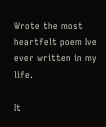Wrote the most heartfelt poem Ive ever written in my life.

It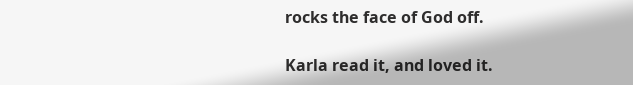rocks the face of God off.

Karla read it, and loved it.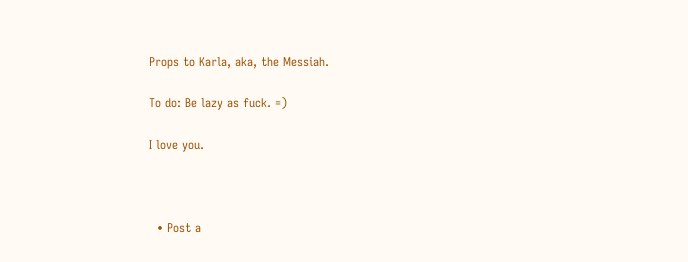Props to Karla, aka, the Messiah.

To do: Be lazy as fuck. =)

I love you.



  • Post a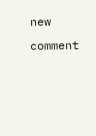new comment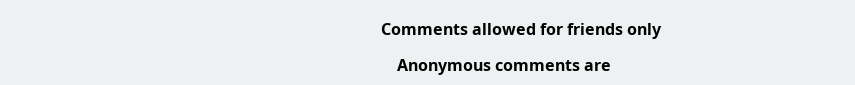Comments allowed for friends only

    Anonymous comments are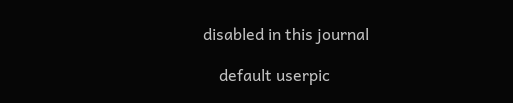disabled in this journal

    default userpic